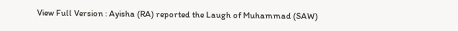View Full Version : Ayisha (RA) reported the Laugh of Muhammad (SAW)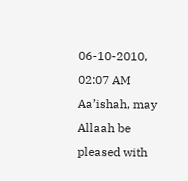06-10-2010, 02:07 AM
Aa’ishah, may Allaah be pleased with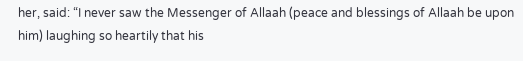her, said: “I never saw the Messenger of Allaah (peace and blessings of Allaah be upon him) laughing so heartily that his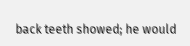back teeth showed; he would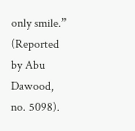only smile.” (Reported by Abu Dawood, no. 5098).